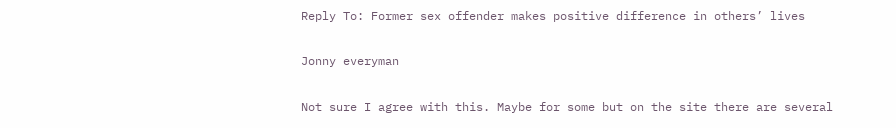Reply To: Former sex offender makes positive difference in others’ lives

Jonny everyman

Not sure I agree with this. Maybe for some but on the site there are several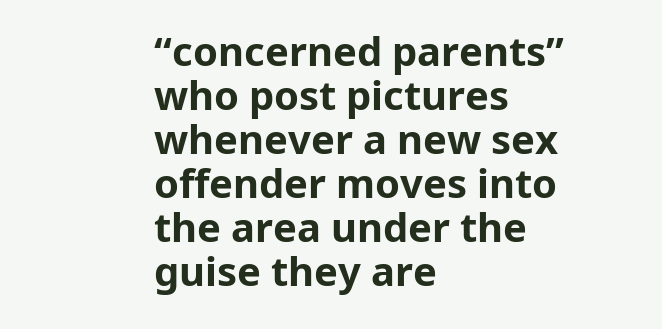“concerned parents” who post pictures whenever a new sex offender moves into the area under the guise they are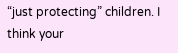“just protecting” children. I think your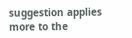suggestion applies more to the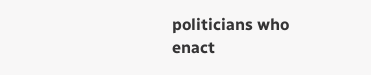politicians who enact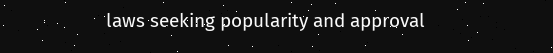laws seeking popularity and approval